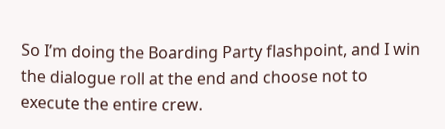So I’m doing the Boarding Party flashpoint, and I win the dialogue roll at the end and choose not to execute the entire crew.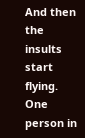And then the insults start flying. One person in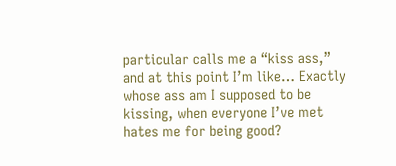particular calls me a “kiss ass,” and at this point I’m like… Exactly whose ass am I supposed to be kissing, when everyone I’ve met hates me for being good?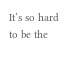It’s so hard to be the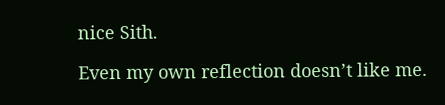nice Sith.

Even my own reflection doesn’t like me.